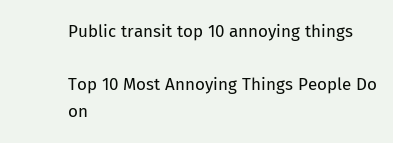Public transit top 10 annoying things

Top 10 Most Annoying Things People Do on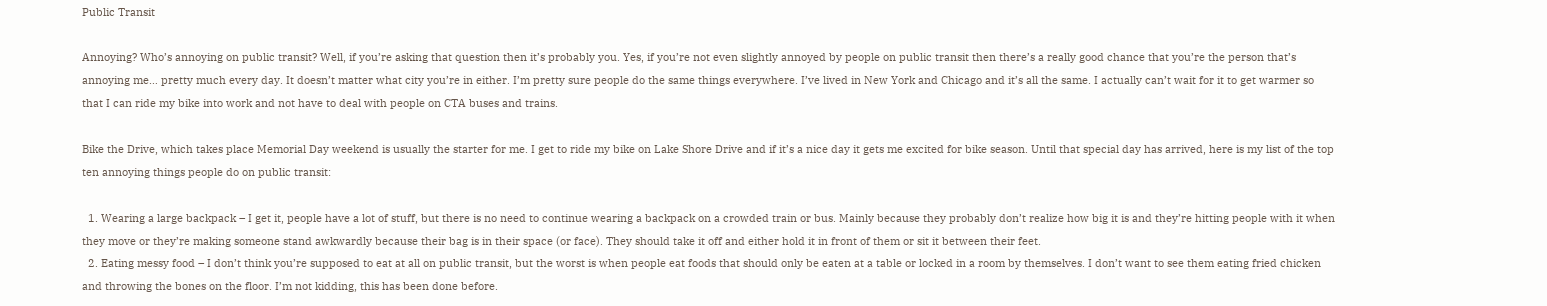Public Transit

Annoying? Who’s annoying on public transit? Well, if you’re asking that question then it’s probably you. Yes, if you’re not even slightly annoyed by people on public transit then there’s a really good chance that you’re the person that’s annoying me… pretty much every day. It doesn’t matter what city you’re in either. I’m pretty sure people do the same things everywhere. I’ve lived in New York and Chicago and it’s all the same. I actually can’t wait for it to get warmer so that I can ride my bike into work and not have to deal with people on CTA buses and trains.

Bike the Drive, which takes place Memorial Day weekend is usually the starter for me. I get to ride my bike on Lake Shore Drive and if it’s a nice day it gets me excited for bike season. Until that special day has arrived, here is my list of the top ten annoying things people do on public transit:

  1. Wearing a large backpack – I get it, people have a lot of stuff, but there is no need to continue wearing a backpack on a crowded train or bus. Mainly because they probably don’t realize how big it is and they’re hitting people with it when they move or they’re making someone stand awkwardly because their bag is in their space (or face). They should take it off and either hold it in front of them or sit it between their feet.
  2. Eating messy food – I don’t think you’re supposed to eat at all on public transit, but the worst is when people eat foods that should only be eaten at a table or locked in a room by themselves. I don’t want to see them eating fried chicken and throwing the bones on the floor. I’m not kidding, this has been done before.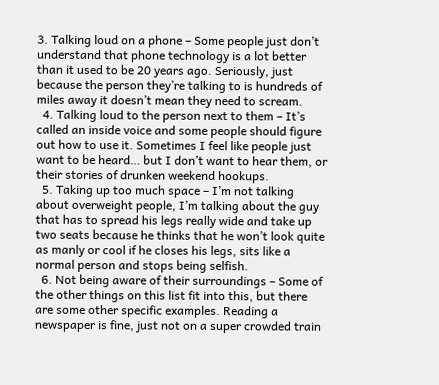3. Talking loud on a phone – Some people just don’t understand that phone technology is a lot better than it used to be 20 years ago. Seriously, just because the person they’re talking to is hundreds of miles away it doesn’t mean they need to scream.
  4. Talking loud to the person next to them – It’s called an inside voice and some people should figure out how to use it. Sometimes I feel like people just want to be heard… but I don’t want to hear them, or their stories of drunken weekend hookups.
  5. Taking up too much space – I’m not talking about overweight people, I’m talking about the guy that has to spread his legs really wide and take up two seats because he thinks that he won’t look quite as manly or cool if he closes his legs, sits like a normal person and stops being selfish.
  6. Not being aware of their surroundings – Some of the other things on this list fit into this, but there are some other specific examples. Reading a newspaper is fine, just not on a super crowded train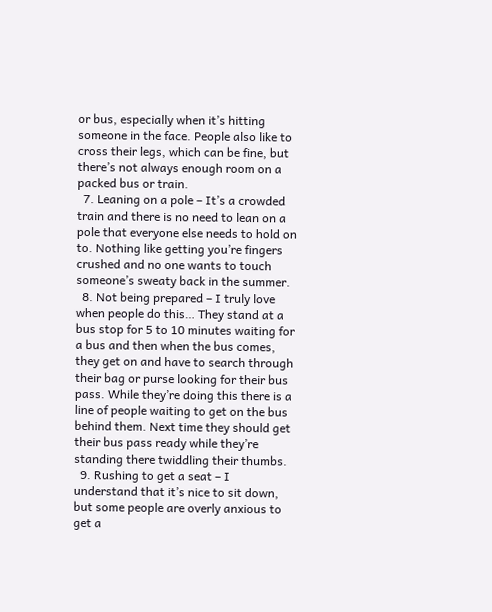or bus, especially when it’s hitting someone in the face. People also like to cross their legs, which can be fine, but there’s not always enough room on a packed bus or train.
  7. Leaning on a pole – It’s a crowded train and there is no need to lean on a pole that everyone else needs to hold on to. Nothing like getting you’re fingers crushed and no one wants to touch someone’s sweaty back in the summer.
  8. Not being prepared – I truly love when people do this… They stand at a bus stop for 5 to 10 minutes waiting for a bus and then when the bus comes, they get on and have to search through their bag or purse looking for their bus pass. While they’re doing this there is a line of people waiting to get on the bus behind them. Next time they should get their bus pass ready while they’re standing there twiddling their thumbs.
  9. Rushing to get a seat – I understand that it’s nice to sit down, but some people are overly anxious to get a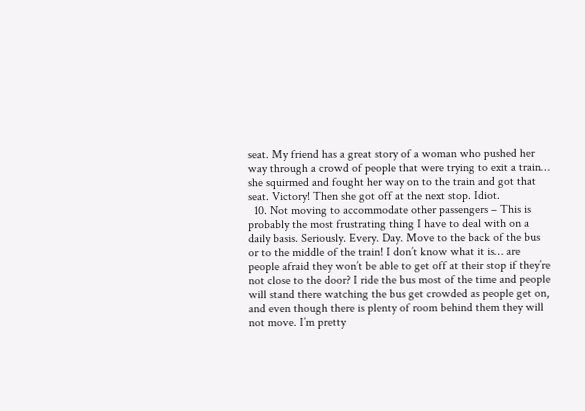seat. My friend has a great story of a woman who pushed her way through a crowd of people that were trying to exit a train… she squirmed and fought her way on to the train and got that seat. Victory! Then she got off at the next stop. Idiot.
  10. Not moving to accommodate other passengers – This is probably the most frustrating thing I have to deal with on a daily basis. Seriously. Every. Day. Move to the back of the bus or to the middle of the train! I don’t know what it is… are people afraid they won’t be able to get off at their stop if they’re not close to the door? I ride the bus most of the time and people will stand there watching the bus get crowded as people get on, and even though there is plenty of room behind them they will not move. I’m pretty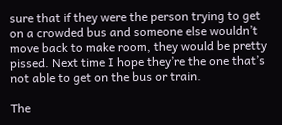sure that if they were the person trying to get on a crowded bus and someone else wouldn’t move back to make room, they would be pretty pissed. Next time I hope they’re the one that’s not able to get on the bus or train.

The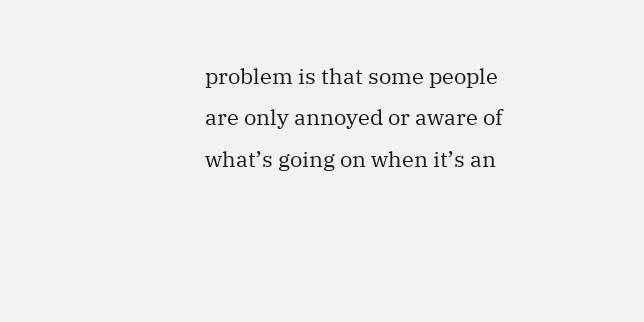problem is that some people are only annoyed or aware of what’s going on when it’s an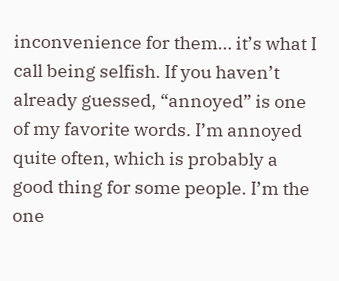inconvenience for them… it’s what I call being selfish. If you haven’t already guessed, “annoyed” is one of my favorite words. I’m annoyed quite often, which is probably a good thing for some people. I’m the one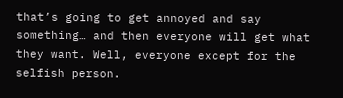that’s going to get annoyed and say something… and then everyone will get what they want. Well, everyone except for the selfish person.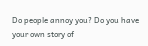Do people annoy you? Do you have your own story of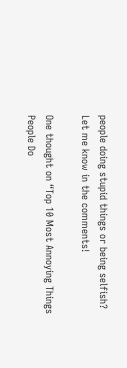people doing stupid things or being selfish? Let me know in the comments!

One thought on “Top 10 Most Annoying Things People Do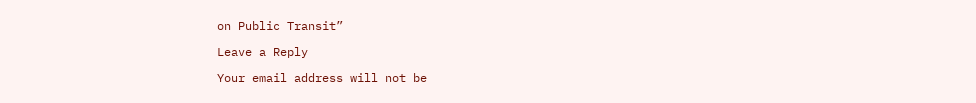on Public Transit”

Leave a Reply

Your email address will not be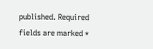published. Required fields are marked *